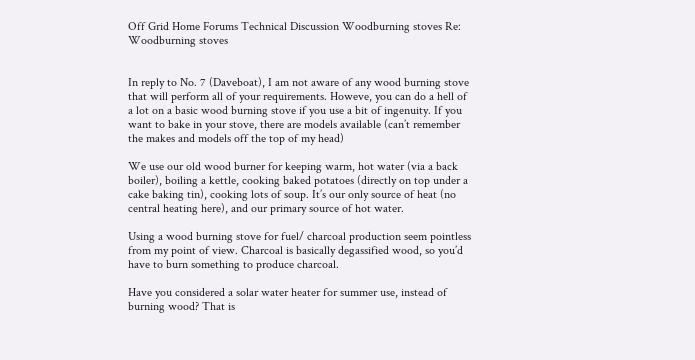Off Grid Home Forums Technical Discussion Woodburning stoves Re: Woodburning stoves


In reply to No. 7 (Daveboat), I am not aware of any wood burning stove that will perform all of your requirements. Howeve, you can do a hell of a lot on a basic wood burning stove if you use a bit of ingenuity. If you want to bake in your stove, there are models available (can’t remember the makes and models off the top of my head)

We use our old wood burner for keeping warm, hot water (via a back boiler), boiling a kettle, cooking baked potatoes (directly on top under a cake baking tin), cooking lots of soup. It’s our only source of heat (no central heating here), and our primary source of hot water.

Using a wood burning stove for fuel/ charcoal production seem pointless from my point of view. Charcoal is basically degassified wood, so you’d have to burn something to produce charcoal.

Have you considered a solar water heater for summer use, instead of burning wood? That is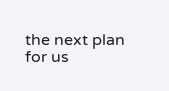the next plan for us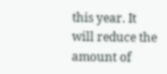this year. It will reduce the amount of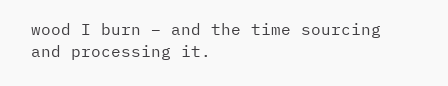wood I burn – and the time sourcing and processing it.